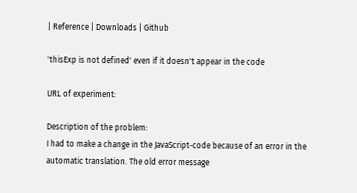| Reference | Downloads | Github

'thisExp is not defined' even if it doesn't appear in the code

URL of experiment:

Description of the problem:
I had to make a change in the JavaScript-code because of an error in the automatic translation. The old error message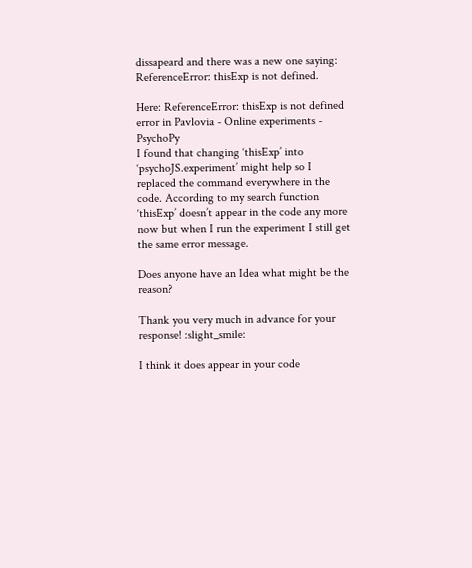dissapeard and there was a new one saying: ReferenceError: thisExp is not defined.

Here: ReferenceError: thisExp is not defined error in Pavlovia - Online experiments - PsychoPy
I found that changing ‘thisExp’ into ‘psychoJS.experiment’ might help so I replaced the command everywhere in the code. According to my search function ‘thisExp’ doesn’t appear in the code any more now but when I run the experiment I still get the same error message.

Does anyone have an Idea what might be the reason?

Thank you very much in advance for your response! :slight_smile:

I think it does appear in your code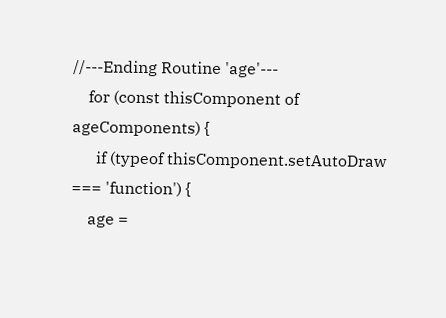//---Ending Routine 'age'---
    for (const thisComponent of ageComponents) {
      if (typeof thisComponent.setAutoDraw === 'function') {
    age =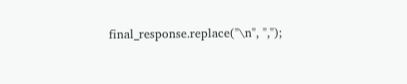final_response.replace("\n", ",");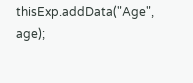thisExp.addData("Age", age);